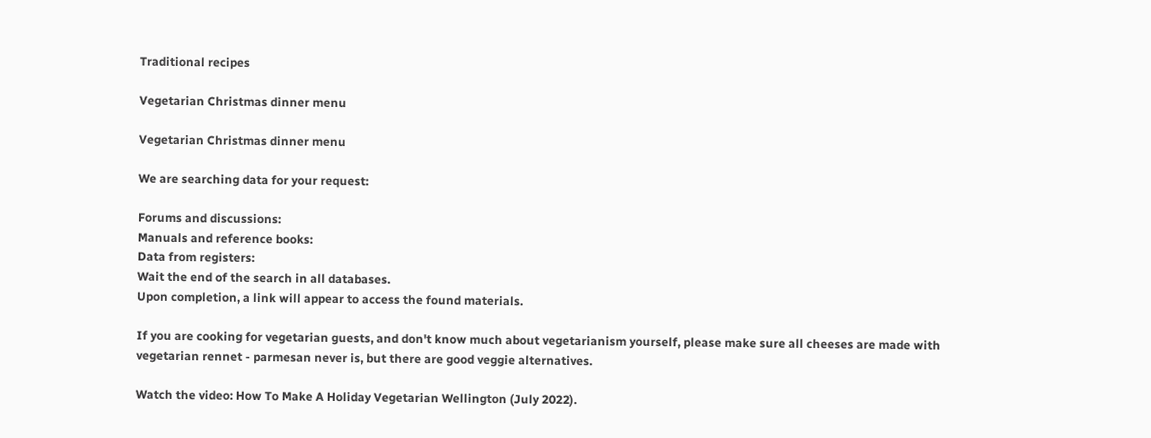Traditional recipes

Vegetarian Christmas dinner menu

Vegetarian Christmas dinner menu

We are searching data for your request:

Forums and discussions:
Manuals and reference books:
Data from registers:
Wait the end of the search in all databases.
Upon completion, a link will appear to access the found materials.

If you are cooking for vegetarian guests, and don't know much about vegetarianism yourself, please make sure all cheeses are made with vegetarian rennet - parmesan never is, but there are good veggie alternatives.

Watch the video: How To Make A Holiday Vegetarian Wellington (July 2022).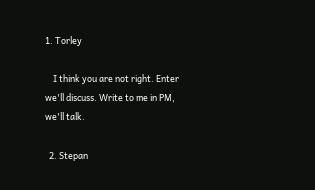1. Torley

    I think you are not right. Enter we'll discuss. Write to me in PM, we'll talk.

  2. Stepan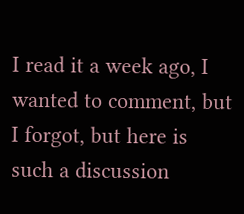I read it a week ago, I wanted to comment, but I forgot, but here is such a discussion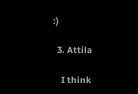:)

  3. Attila

    I think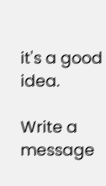it's a good idea.

Write a message